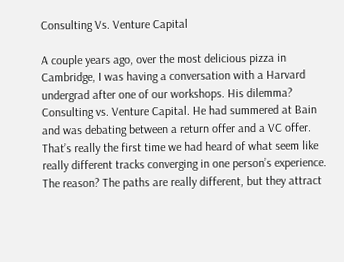Consulting Vs. Venture Capital

A couple years ago, over the most delicious pizza in Cambridge, I was having a conversation with a Harvard undergrad after one of our workshops. His dilemma? Consulting vs. Venture Capital. He had summered at Bain and was debating between a return offer and a VC offer. That’s really the first time we had heard of what seem like really different tracks converging in one person’s experience. The reason? The paths are really different, but they attract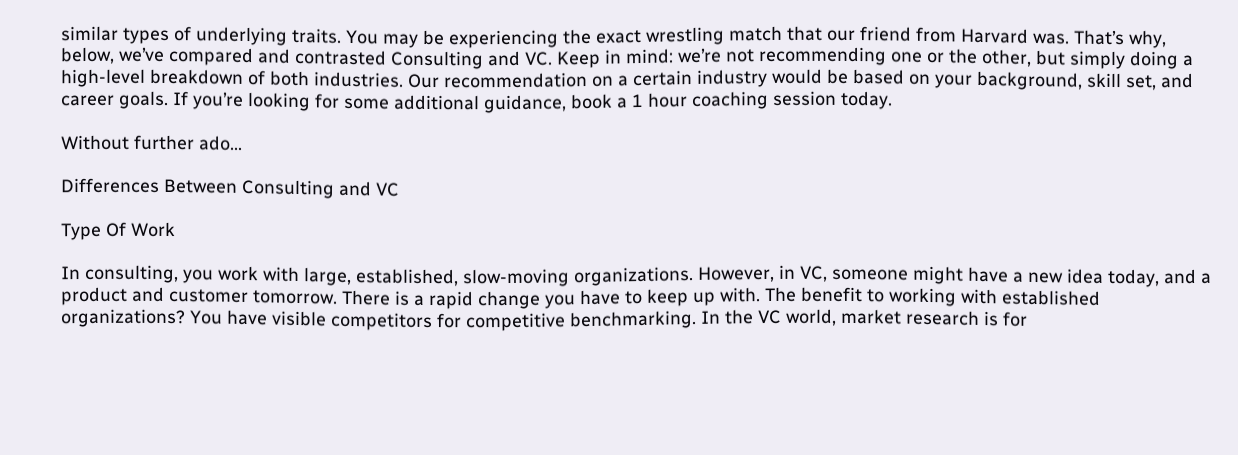similar types of underlying traits. You may be experiencing the exact wrestling match that our friend from Harvard was. That’s why, below, we’ve compared and contrasted Consulting and VC. Keep in mind: we’re not recommending one or the other, but simply doing a high-level breakdown of both industries. Our recommendation on a certain industry would be based on your background, skill set, and career goals. If you’re looking for some additional guidance, book a 1 hour coaching session today.

Without further ado…

Differences Between Consulting and VC

Type Of Work

In consulting, you work with large, established, slow-moving organizations. However, in VC, someone might have a new idea today, and a product and customer tomorrow. There is a rapid change you have to keep up with. The benefit to working with established organizations? You have visible competitors for competitive benchmarking. In the VC world, market research is for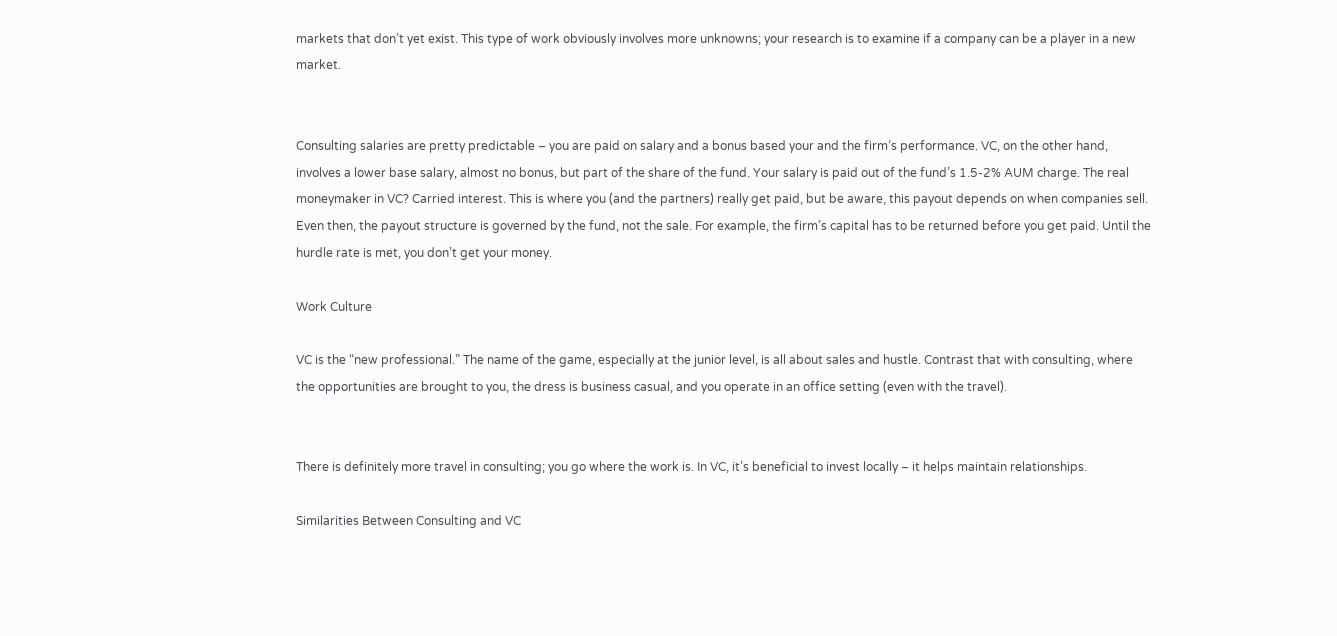markets that don’t yet exist. This type of work obviously involves more unknowns; your research is to examine if a company can be a player in a new market.


Consulting salaries are pretty predictable – you are paid on salary and a bonus based your and the firm’s performance. VC, on the other hand, involves a lower base salary, almost no bonus, but part of the share of the fund. Your salary is paid out of the fund’s 1.5-2% AUM charge. The real moneymaker in VC? Carried interest. This is where you (and the partners) really get paid, but be aware, this payout depends on when companies sell. Even then, the payout structure is governed by the fund, not the sale. For example, the firm’s capital has to be returned before you get paid. Until the hurdle rate is met, you don’t get your money.

Work Culture

VC is the “new professional.” The name of the game, especially at the junior level, is all about sales and hustle. Contrast that with consulting, where the opportunities are brought to you, the dress is business casual, and you operate in an office setting (even with the travel).


There is definitely more travel in consulting; you go where the work is. In VC, it’s beneficial to invest locally – it helps maintain relationships.

Similarities Between Consulting and VC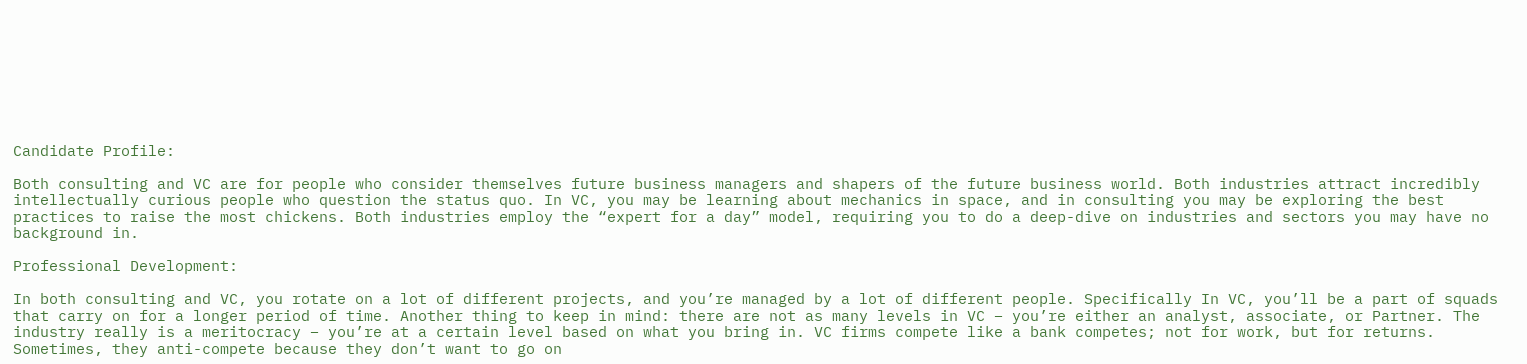Candidate Profile:

Both consulting and VC are for people who consider themselves future business managers and shapers of the future business world. Both industries attract incredibly intellectually curious people who question the status quo. In VC, you may be learning about mechanics in space, and in consulting you may be exploring the best practices to raise the most chickens. Both industries employ the “expert for a day” model, requiring you to do a deep-dive on industries and sectors you may have no background in.

Professional Development:

In both consulting and VC, you rotate on a lot of different projects, and you’re managed by a lot of different people. Specifically In VC, you’ll be a part of squads that carry on for a longer period of time. Another thing to keep in mind: there are not as many levels in VC – you’re either an analyst, associate, or Partner. The industry really is a meritocracy – you’re at a certain level based on what you bring in. VC firms compete like a bank competes; not for work, but for returns. Sometimes, they anti-compete because they don’t want to go on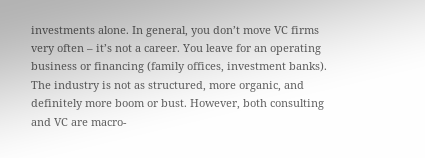investments alone. In general, you don’t move VC firms very often – it’s not a career. You leave for an operating business or financing (family offices, investment banks). The industry is not as structured, more organic, and definitely more boom or bust. However, both consulting and VC are macro-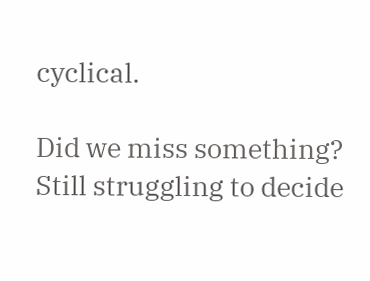cyclical.

Did we miss something? Still struggling to decide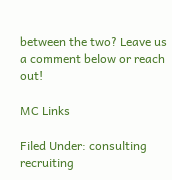between the two? Leave us a comment below or reach out!

MC Links

Filed Under: consulting recruiting